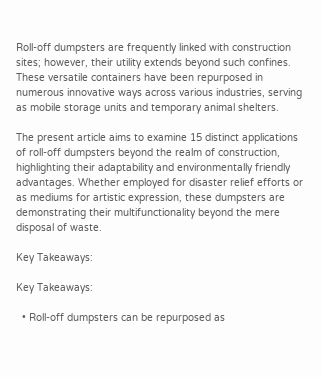Roll-off dumpsters are frequently linked with construction sites; however, their utility extends beyond such confines. These versatile containers have been repurposed in numerous innovative ways across various industries, serving as mobile storage units and temporary animal shelters.

The present article aims to examine 15 distinct applications of roll-off dumpsters beyond the realm of construction, highlighting their adaptability and environmentally friendly advantages. Whether employed for disaster relief efforts or as mediums for artistic expression, these dumpsters are demonstrating their multifunctionality beyond the mere disposal of waste.

Key Takeaways:

Key Takeaways:

  • Roll-off dumpsters can be repurposed as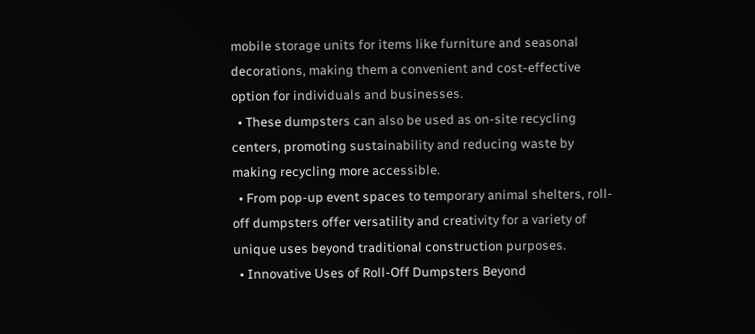mobile storage units for items like furniture and seasonal decorations, making them a convenient and cost-effective option for individuals and businesses.
  • These dumpsters can also be used as on-site recycling centers, promoting sustainability and reducing waste by making recycling more accessible.
  • From pop-up event spaces to temporary animal shelters, roll-off dumpsters offer versatility and creativity for a variety of unique uses beyond traditional construction purposes.
  • Innovative Uses of Roll-Off Dumpsters Beyond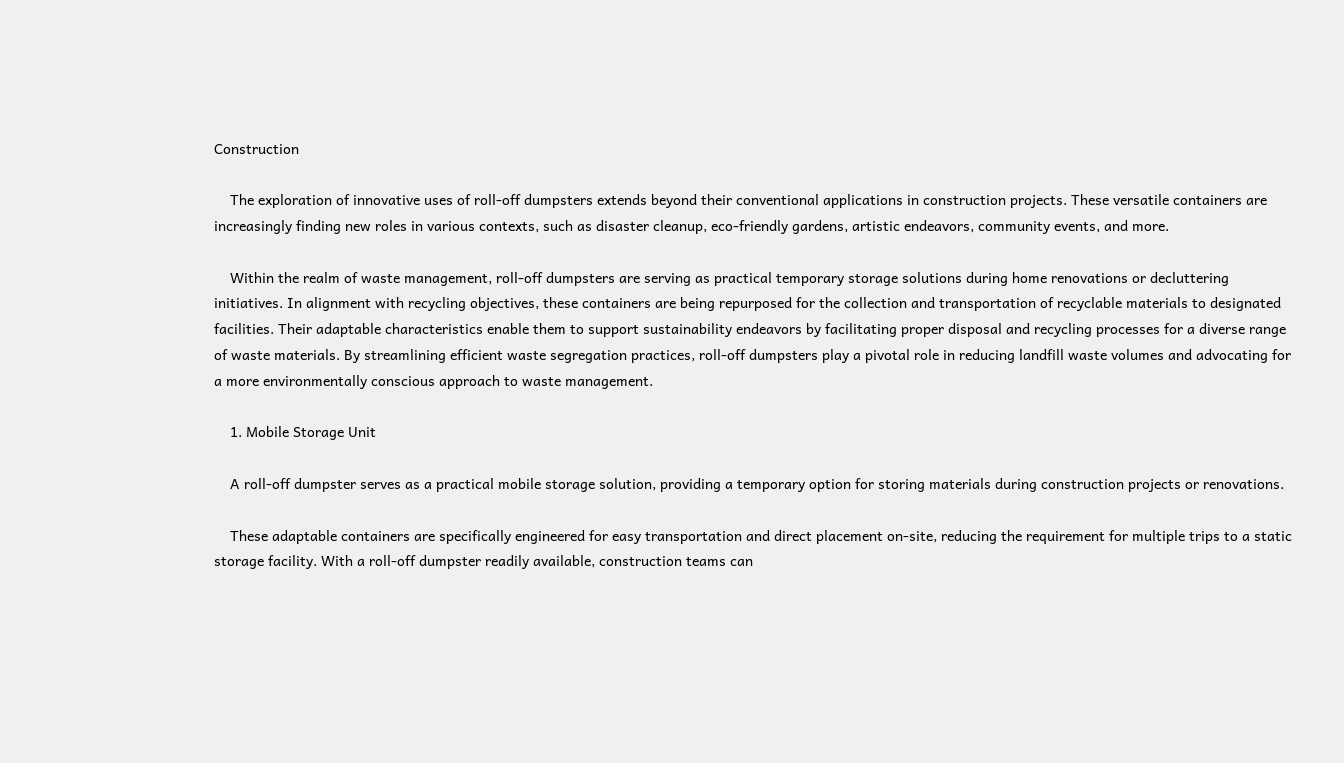Construction

    The exploration of innovative uses of roll-off dumpsters extends beyond their conventional applications in construction projects. These versatile containers are increasingly finding new roles in various contexts, such as disaster cleanup, eco-friendly gardens, artistic endeavors, community events, and more.

    Within the realm of waste management, roll-off dumpsters are serving as practical temporary storage solutions during home renovations or decluttering initiatives. In alignment with recycling objectives, these containers are being repurposed for the collection and transportation of recyclable materials to designated facilities. Their adaptable characteristics enable them to support sustainability endeavors by facilitating proper disposal and recycling processes for a diverse range of waste materials. By streamlining efficient waste segregation practices, roll-off dumpsters play a pivotal role in reducing landfill waste volumes and advocating for a more environmentally conscious approach to waste management.

    1. Mobile Storage Unit

    A roll-off dumpster serves as a practical mobile storage solution, providing a temporary option for storing materials during construction projects or renovations.

    These adaptable containers are specifically engineered for easy transportation and direct placement on-site, reducing the requirement for multiple trips to a static storage facility. With a roll-off dumpster readily available, construction teams can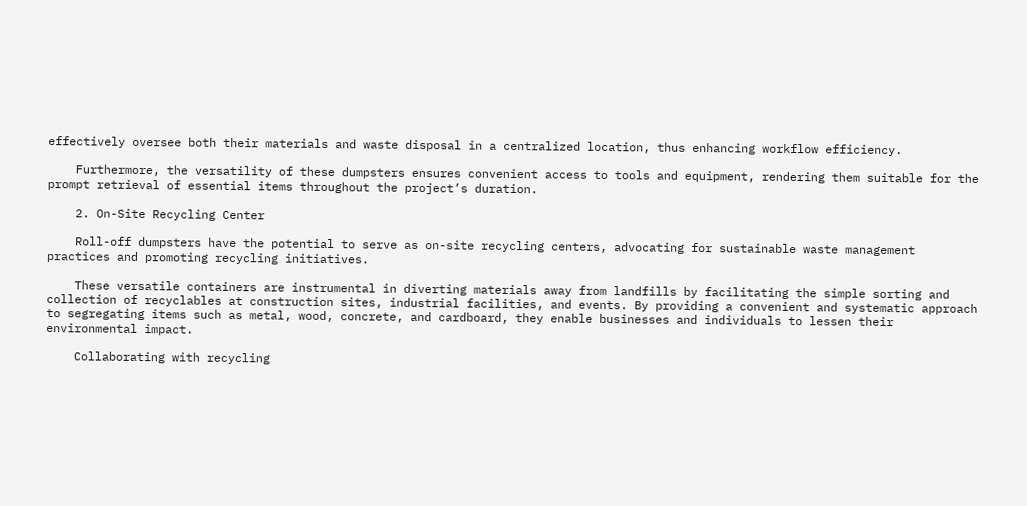effectively oversee both their materials and waste disposal in a centralized location, thus enhancing workflow efficiency.

    Furthermore, the versatility of these dumpsters ensures convenient access to tools and equipment, rendering them suitable for the prompt retrieval of essential items throughout the project’s duration.

    2. On-Site Recycling Center

    Roll-off dumpsters have the potential to serve as on-site recycling centers, advocating for sustainable waste management practices and promoting recycling initiatives.

    These versatile containers are instrumental in diverting materials away from landfills by facilitating the simple sorting and collection of recyclables at construction sites, industrial facilities, and events. By providing a convenient and systematic approach to segregating items such as metal, wood, concrete, and cardboard, they enable businesses and individuals to lessen their environmental impact.

    Collaborating with recycling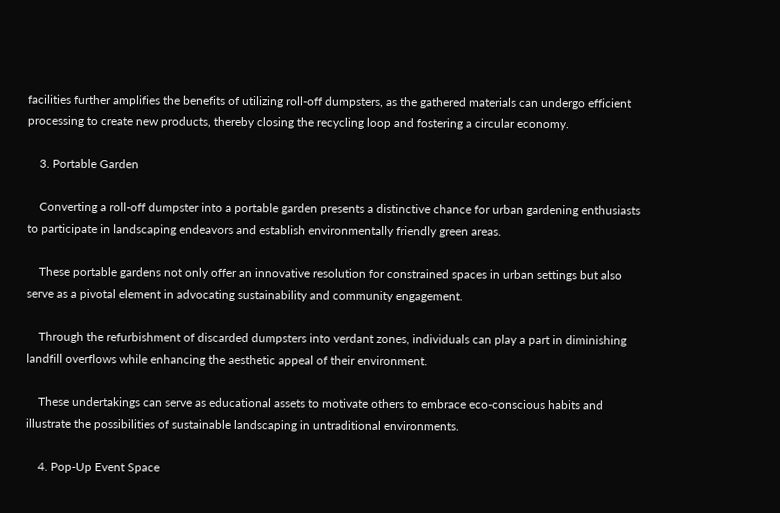facilities further amplifies the benefits of utilizing roll-off dumpsters, as the gathered materials can undergo efficient processing to create new products, thereby closing the recycling loop and fostering a circular economy.

    3. Portable Garden

    Converting a roll-off dumpster into a portable garden presents a distinctive chance for urban gardening enthusiasts to participate in landscaping endeavors and establish environmentally friendly green areas.

    These portable gardens not only offer an innovative resolution for constrained spaces in urban settings but also serve as a pivotal element in advocating sustainability and community engagement.

    Through the refurbishment of discarded dumpsters into verdant zones, individuals can play a part in diminishing landfill overflows while enhancing the aesthetic appeal of their environment.

    These undertakings can serve as educational assets to motivate others to embrace eco-conscious habits and illustrate the possibilities of sustainable landscaping in untraditional environments.

    4. Pop-Up Event Space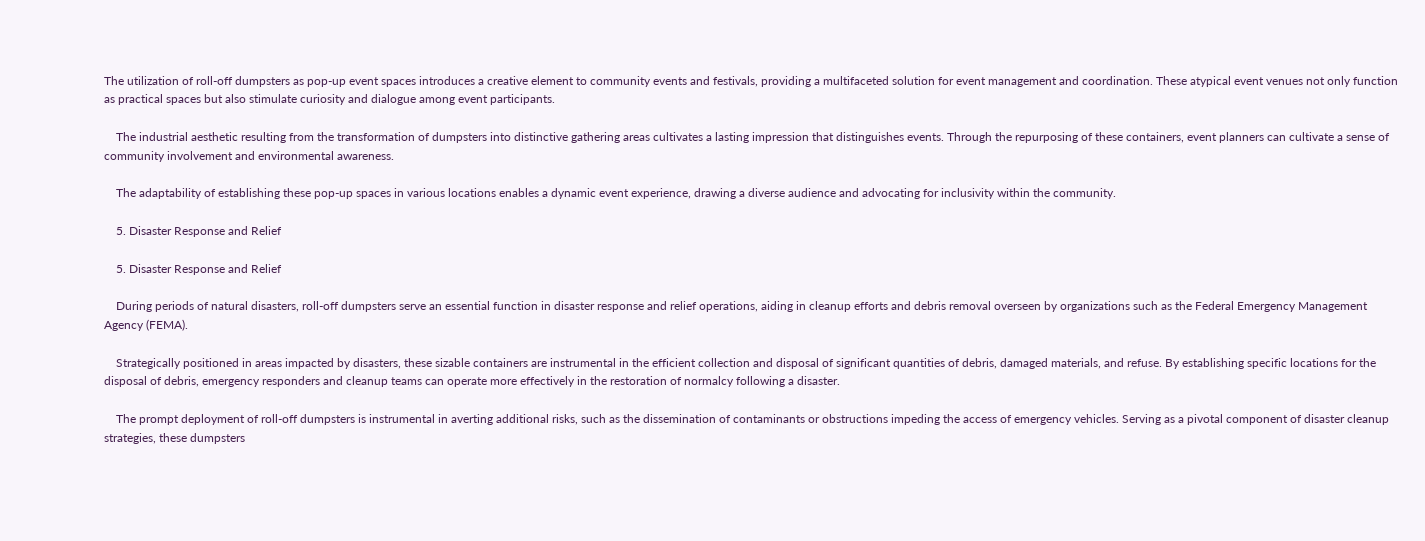The utilization of roll-off dumpsters as pop-up event spaces introduces a creative element to community events and festivals, providing a multifaceted solution for event management and coordination. These atypical event venues not only function as practical spaces but also stimulate curiosity and dialogue among event participants.

    The industrial aesthetic resulting from the transformation of dumpsters into distinctive gathering areas cultivates a lasting impression that distinguishes events. Through the repurposing of these containers, event planners can cultivate a sense of community involvement and environmental awareness.

    The adaptability of establishing these pop-up spaces in various locations enables a dynamic event experience, drawing a diverse audience and advocating for inclusivity within the community.

    5. Disaster Response and Relief

    5. Disaster Response and Relief

    During periods of natural disasters, roll-off dumpsters serve an essential function in disaster response and relief operations, aiding in cleanup efforts and debris removal overseen by organizations such as the Federal Emergency Management Agency (FEMA).

    Strategically positioned in areas impacted by disasters, these sizable containers are instrumental in the efficient collection and disposal of significant quantities of debris, damaged materials, and refuse. By establishing specific locations for the disposal of debris, emergency responders and cleanup teams can operate more effectively in the restoration of normalcy following a disaster.

    The prompt deployment of roll-off dumpsters is instrumental in averting additional risks, such as the dissemination of contaminants or obstructions impeding the access of emergency vehicles. Serving as a pivotal component of disaster cleanup strategies, these dumpsters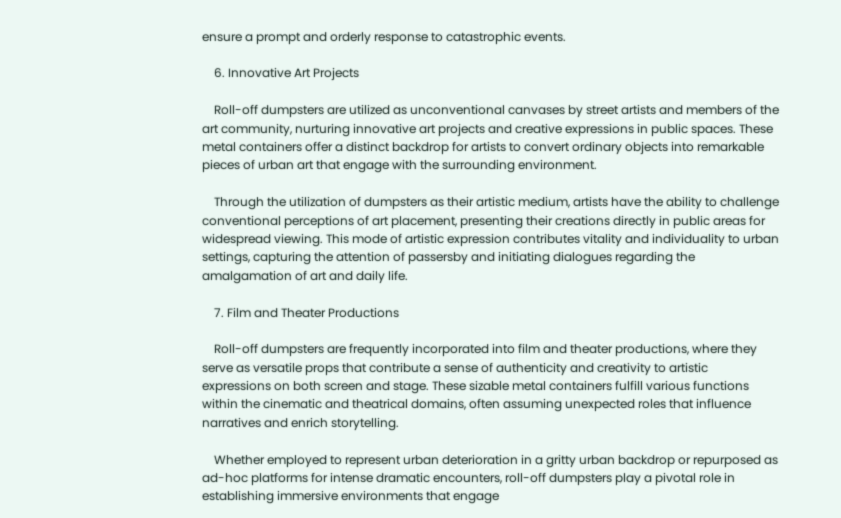ensure a prompt and orderly response to catastrophic events.

    6. Innovative Art Projects

    Roll-off dumpsters are utilized as unconventional canvases by street artists and members of the art community, nurturing innovative art projects and creative expressions in public spaces. These metal containers offer a distinct backdrop for artists to convert ordinary objects into remarkable pieces of urban art that engage with the surrounding environment.

    Through the utilization of dumpsters as their artistic medium, artists have the ability to challenge conventional perceptions of art placement, presenting their creations directly in public areas for widespread viewing. This mode of artistic expression contributes vitality and individuality to urban settings, capturing the attention of passersby and initiating dialogues regarding the amalgamation of art and daily life.

    7. Film and Theater Productions

    Roll-off dumpsters are frequently incorporated into film and theater productions, where they serve as versatile props that contribute a sense of authenticity and creativity to artistic expressions on both screen and stage. These sizable metal containers fulfill various functions within the cinematic and theatrical domains, often assuming unexpected roles that influence narratives and enrich storytelling.

    Whether employed to represent urban deterioration in a gritty urban backdrop or repurposed as ad-hoc platforms for intense dramatic encounters, roll-off dumpsters play a pivotal role in establishing immersive environments that engage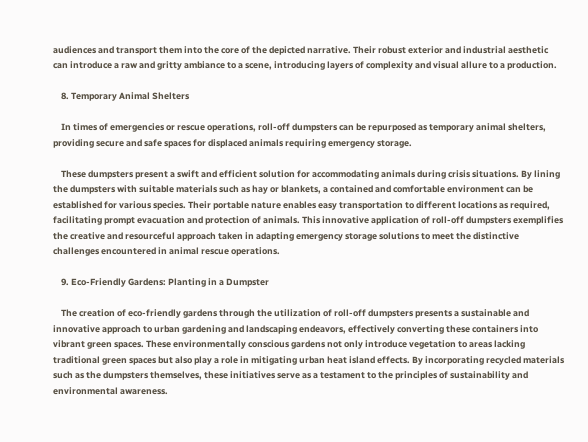audiences and transport them into the core of the depicted narrative. Their robust exterior and industrial aesthetic can introduce a raw and gritty ambiance to a scene, introducing layers of complexity and visual allure to a production.

    8. Temporary Animal Shelters

    In times of emergencies or rescue operations, roll-off dumpsters can be repurposed as temporary animal shelters, providing secure and safe spaces for displaced animals requiring emergency storage.

    These dumpsters present a swift and efficient solution for accommodating animals during crisis situations. By lining the dumpsters with suitable materials such as hay or blankets, a contained and comfortable environment can be established for various species. Their portable nature enables easy transportation to different locations as required, facilitating prompt evacuation and protection of animals. This innovative application of roll-off dumpsters exemplifies the creative and resourceful approach taken in adapting emergency storage solutions to meet the distinctive challenges encountered in animal rescue operations.

    9. Eco-Friendly Gardens: Planting in a Dumpster

    The creation of eco-friendly gardens through the utilization of roll-off dumpsters presents a sustainable and innovative approach to urban gardening and landscaping endeavors, effectively converting these containers into vibrant green spaces. These environmentally conscious gardens not only introduce vegetation to areas lacking traditional green spaces but also play a role in mitigating urban heat island effects. By incorporating recycled materials such as the dumpsters themselves, these initiatives serve as a testament to the principles of sustainability and environmental awareness.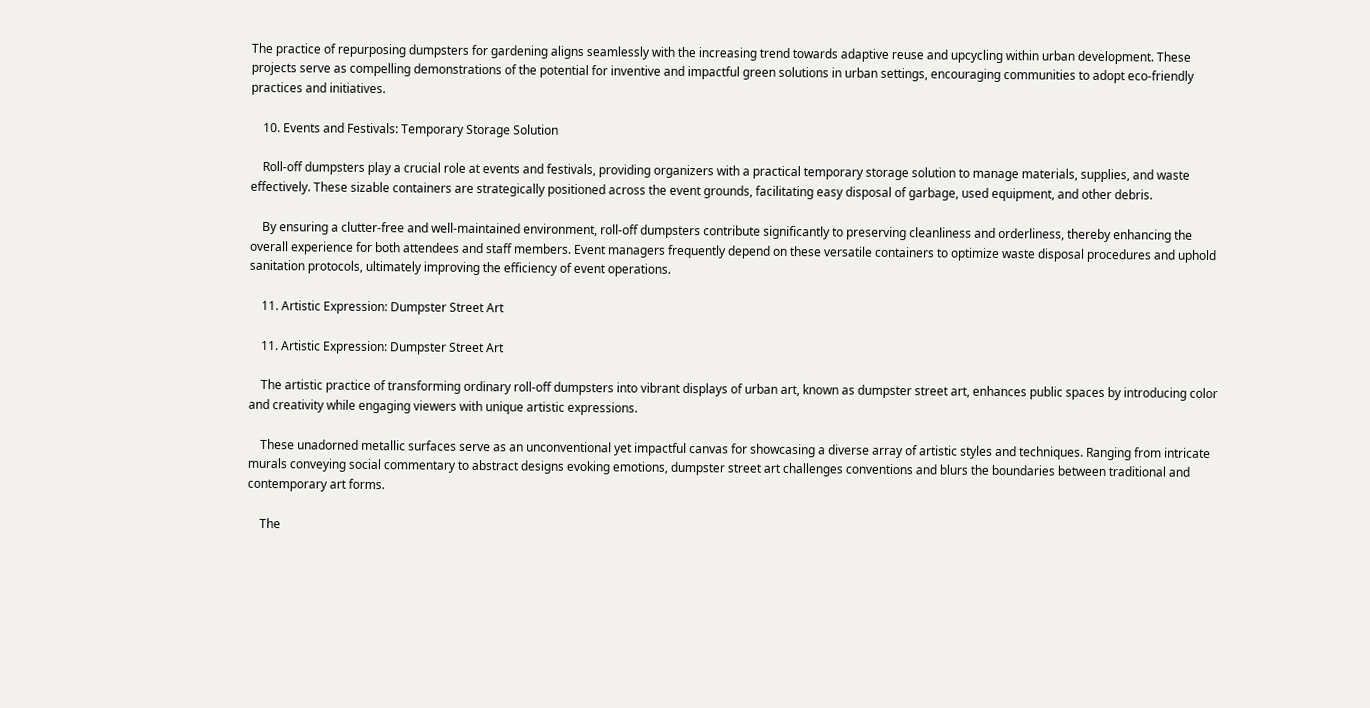The practice of repurposing dumpsters for gardening aligns seamlessly with the increasing trend towards adaptive reuse and upcycling within urban development. These projects serve as compelling demonstrations of the potential for inventive and impactful green solutions in urban settings, encouraging communities to adopt eco-friendly practices and initiatives.

    10. Events and Festivals: Temporary Storage Solution

    Roll-off dumpsters play a crucial role at events and festivals, providing organizers with a practical temporary storage solution to manage materials, supplies, and waste effectively. These sizable containers are strategically positioned across the event grounds, facilitating easy disposal of garbage, used equipment, and other debris.

    By ensuring a clutter-free and well-maintained environment, roll-off dumpsters contribute significantly to preserving cleanliness and orderliness, thereby enhancing the overall experience for both attendees and staff members. Event managers frequently depend on these versatile containers to optimize waste disposal procedures and uphold sanitation protocols, ultimately improving the efficiency of event operations.

    11. Artistic Expression: Dumpster Street Art

    11. Artistic Expression: Dumpster Street Art

    The artistic practice of transforming ordinary roll-off dumpsters into vibrant displays of urban art, known as dumpster street art, enhances public spaces by introducing color and creativity while engaging viewers with unique artistic expressions.

    These unadorned metallic surfaces serve as an unconventional yet impactful canvas for showcasing a diverse array of artistic styles and techniques. Ranging from intricate murals conveying social commentary to abstract designs evoking emotions, dumpster street art challenges conventions and blurs the boundaries between traditional and contemporary art forms.

    The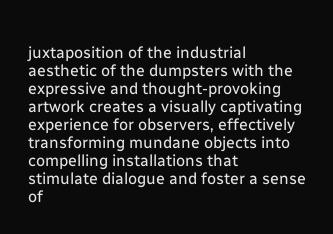juxtaposition of the industrial aesthetic of the dumpsters with the expressive and thought-provoking artwork creates a visually captivating experience for observers, effectively transforming mundane objects into compelling installations that stimulate dialogue and foster a sense of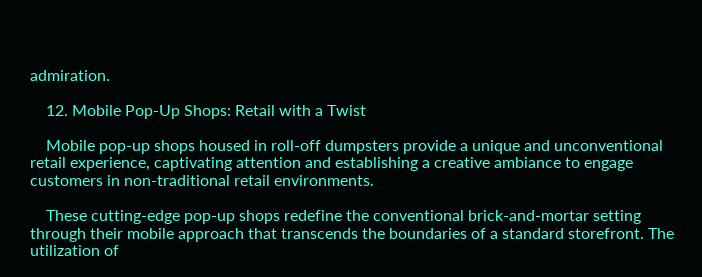admiration.

    12. Mobile Pop-Up Shops: Retail with a Twist

    Mobile pop-up shops housed in roll-off dumpsters provide a unique and unconventional retail experience, captivating attention and establishing a creative ambiance to engage customers in non-traditional retail environments.

    These cutting-edge pop-up shops redefine the conventional brick-and-mortar setting through their mobile approach that transcends the boundaries of a standard storefront. The utilization of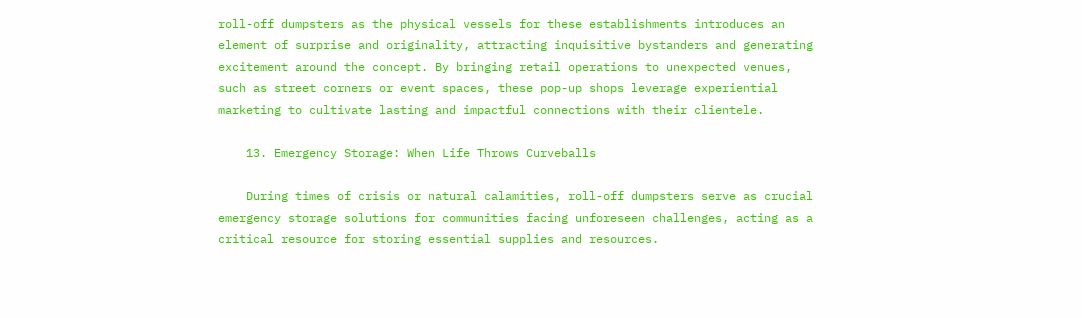roll-off dumpsters as the physical vessels for these establishments introduces an element of surprise and originality, attracting inquisitive bystanders and generating excitement around the concept. By bringing retail operations to unexpected venues, such as street corners or event spaces, these pop-up shops leverage experiential marketing to cultivate lasting and impactful connections with their clientele.

    13. Emergency Storage: When Life Throws Curveballs

    During times of crisis or natural calamities, roll-off dumpsters serve as crucial emergency storage solutions for communities facing unforeseen challenges, acting as a critical resource for storing essential supplies and resources.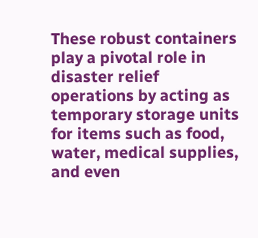These robust containers play a pivotal role in disaster relief operations by acting as temporary storage units for items such as food, water, medical supplies, and even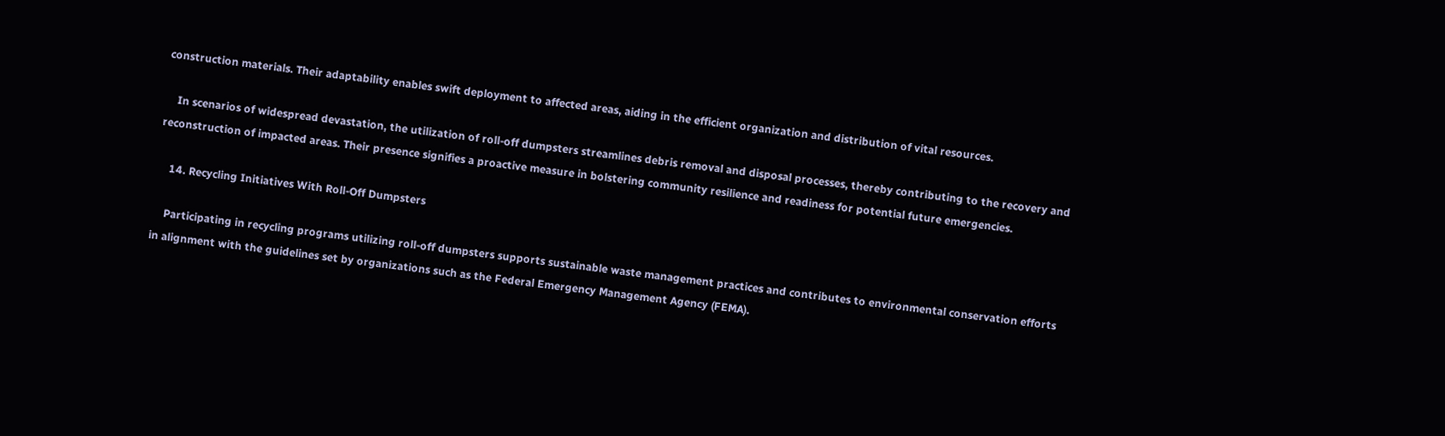construction materials. Their adaptability enables swift deployment to affected areas, aiding in the efficient organization and distribution of vital resources.

    In scenarios of widespread devastation, the utilization of roll-off dumpsters streamlines debris removal and disposal processes, thereby contributing to the recovery and reconstruction of impacted areas. Their presence signifies a proactive measure in bolstering community resilience and readiness for potential future emergencies.

    14. Recycling Initiatives With Roll-Off Dumpsters

    Participating in recycling programs utilizing roll-off dumpsters supports sustainable waste management practices and contributes to environmental conservation efforts in alignment with the guidelines set by organizations such as the Federal Emergency Management Agency (FEMA).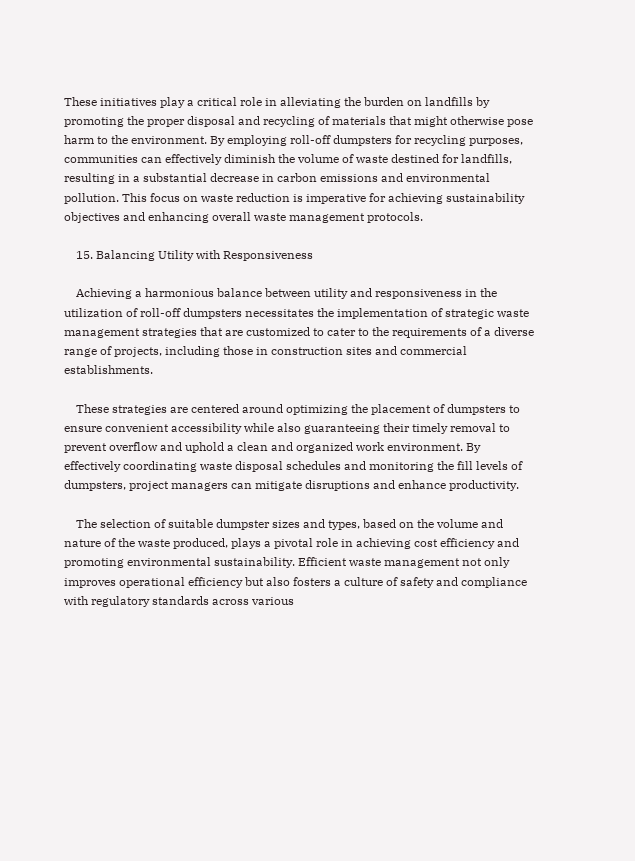These initiatives play a critical role in alleviating the burden on landfills by promoting the proper disposal and recycling of materials that might otherwise pose harm to the environment. By employing roll-off dumpsters for recycling purposes, communities can effectively diminish the volume of waste destined for landfills, resulting in a substantial decrease in carbon emissions and environmental pollution. This focus on waste reduction is imperative for achieving sustainability objectives and enhancing overall waste management protocols.

    15. Balancing Utility with Responsiveness

    Achieving a harmonious balance between utility and responsiveness in the utilization of roll-off dumpsters necessitates the implementation of strategic waste management strategies that are customized to cater to the requirements of a diverse range of projects, including those in construction sites and commercial establishments.

    These strategies are centered around optimizing the placement of dumpsters to ensure convenient accessibility while also guaranteeing their timely removal to prevent overflow and uphold a clean and organized work environment. By effectively coordinating waste disposal schedules and monitoring the fill levels of dumpsters, project managers can mitigate disruptions and enhance productivity.

    The selection of suitable dumpster sizes and types, based on the volume and nature of the waste produced, plays a pivotal role in achieving cost efficiency and promoting environmental sustainability. Efficient waste management not only improves operational efficiency but also fosters a culture of safety and compliance with regulatory standards across various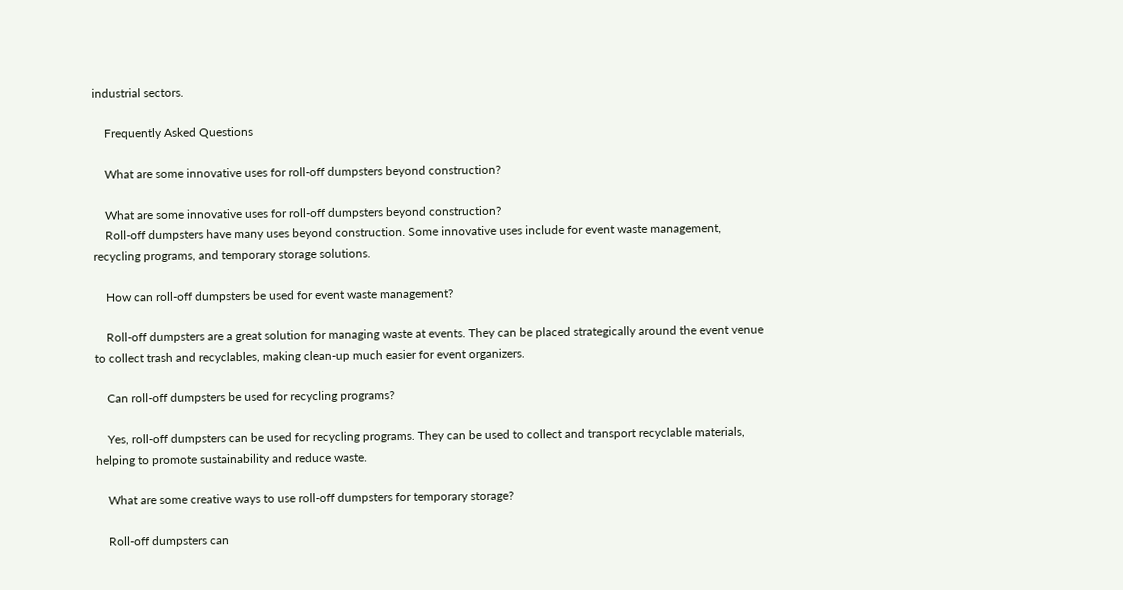industrial sectors.

    Frequently Asked Questions

    What are some innovative uses for roll-off dumpsters beyond construction?

    What are some innovative uses for roll-off dumpsters beyond construction?
    Roll-off dumpsters have many uses beyond construction. Some innovative uses include for event waste management, recycling programs, and temporary storage solutions.

    How can roll-off dumpsters be used for event waste management?

    Roll-off dumpsters are a great solution for managing waste at events. They can be placed strategically around the event venue to collect trash and recyclables, making clean-up much easier for event organizers.

    Can roll-off dumpsters be used for recycling programs?

    Yes, roll-off dumpsters can be used for recycling programs. They can be used to collect and transport recyclable materials, helping to promote sustainability and reduce waste.

    What are some creative ways to use roll-off dumpsters for temporary storage?

    Roll-off dumpsters can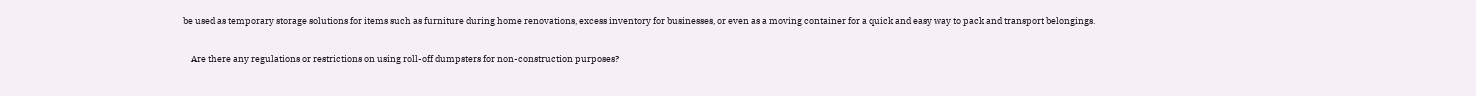be used as temporary storage solutions for items such as furniture during home renovations, excess inventory for businesses, or even as a moving container for a quick and easy way to pack and transport belongings.

    Are there any regulations or restrictions on using roll-off dumpsters for non-construction purposes?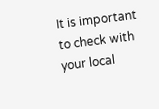It is important to check with your local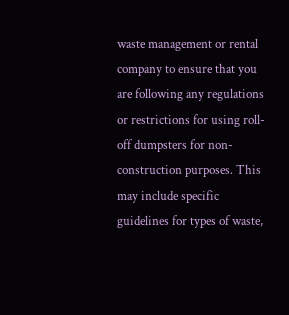waste management or rental company to ensure that you are following any regulations or restrictions for using roll-off dumpsters for non-construction purposes. This may include specific guidelines for types of waste,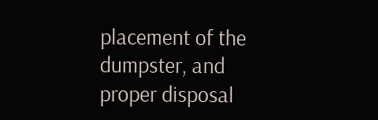placement of the dumpster, and proper disposal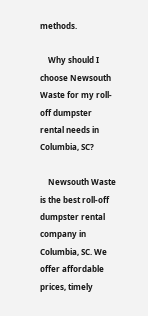methods.

    Why should I choose Newsouth Waste for my roll-off dumpster rental needs in Columbia, SC?

    Newsouth Waste is the best roll-off dumpster rental company in Columbia, SC. We offer affordable prices, timely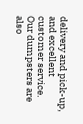delivery and pick-up, and excellent customer service. Our dumpsters are also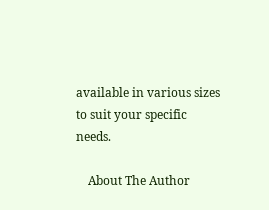available in various sizes to suit your specific needs.

    About The Author